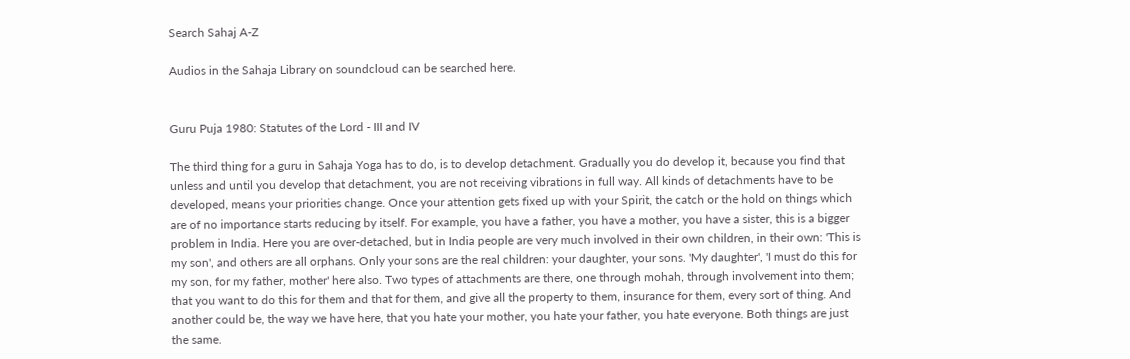Search Sahaj A-Z

Audios in the Sahaja Library on soundcloud can be searched here.


Guru Puja 1980: Statutes of the Lord - III and IV

The third thing for a guru in Sahaja Yoga has to do, is to develop detachment. Gradually you do develop it, because you find that unless and until you develop that detachment, you are not receiving vibrations in full way. All kinds of detachments have to be developed, means your priorities change. Once your attention gets fixed up with your Spirit, the catch or the hold on things which are of no importance starts reducing by itself. For example, you have a father, you have a mother, you have a sister, this is a bigger problem in India. Here you are over-detached, but in India people are very much involved in their own children, in their own: 'This is my son', and others are all orphans. Only your sons are the real children: your daughter, your sons. 'My daughter', 'I must do this for my son, for my father, mother' here also. Two types of attachments are there, one through mohah, through involvement into them; that you want to do this for them and that for them, and give all the property to them, insurance for them, every sort of thing. And another could be, the way we have here, that you hate your mother, you hate your father, you hate everyone. Both things are just the same.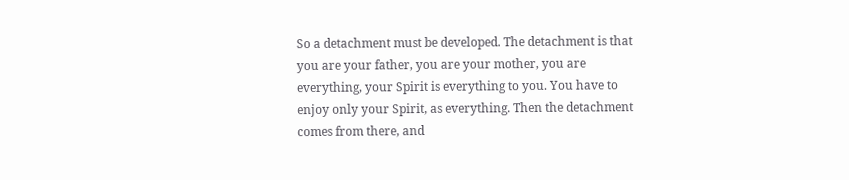So a detachment must be developed. The detachment is that you are your father, you are your mother, you are everything, your Spirit is everything to you. You have to enjoy only your Spirit, as everything. Then the detachment comes from there, and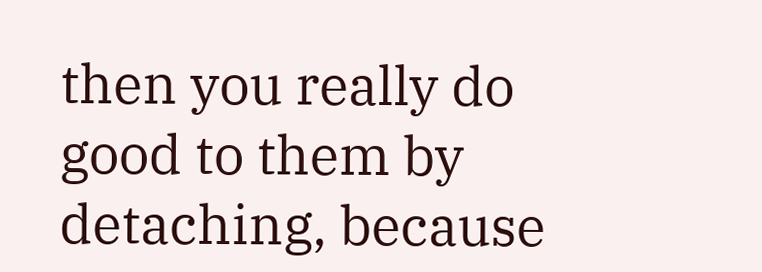then you really do good to them by detaching, because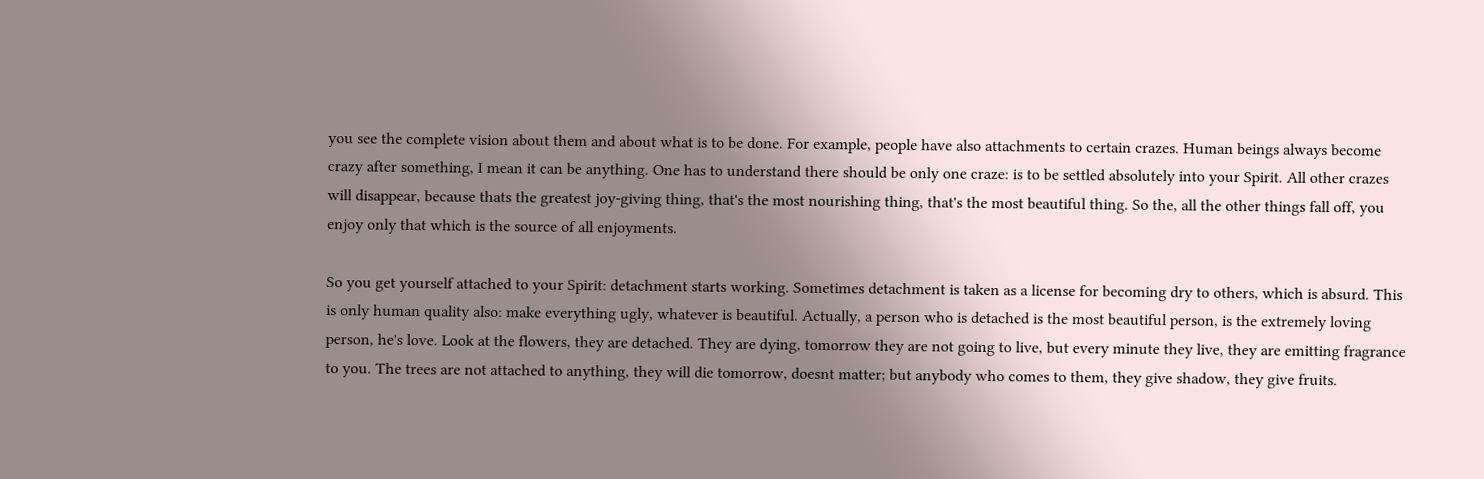you see the complete vision about them and about what is to be done. For example, people have also attachments to certain crazes. Human beings always become crazy after something, I mean it can be anything. One has to understand there should be only one craze: is to be settled absolutely into your Spirit. All other crazes will disappear, because thats the greatest joy-giving thing, that's the most nourishing thing, that's the most beautiful thing. So the, all the other things fall off, you enjoy only that which is the source of all enjoyments.

So you get yourself attached to your Spirit: detachment starts working. Sometimes detachment is taken as a license for becoming dry to others, which is absurd. This is only human quality also: make everything ugly, whatever is beautiful. Actually, a person who is detached is the most beautiful person, is the extremely loving person, he's love. Look at the flowers, they are detached. They are dying, tomorrow they are not going to live, but every minute they live, they are emitting fragrance to you. The trees are not attached to anything, they will die tomorrow, doesnt matter; but anybody who comes to them, they give shadow, they give fruits.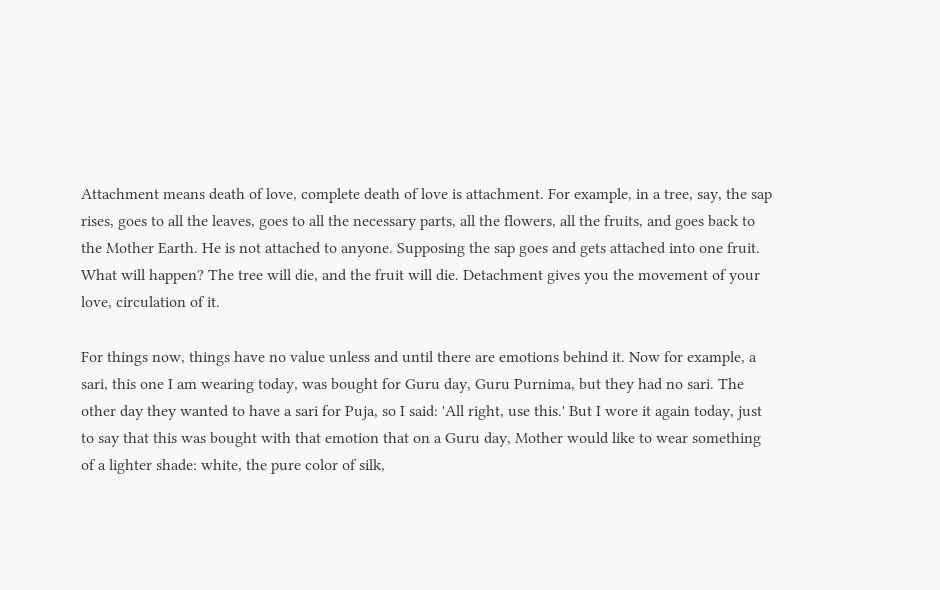Attachment means death of love, complete death of love is attachment. For example, in a tree, say, the sap rises, goes to all the leaves, goes to all the necessary parts, all the flowers, all the fruits, and goes back to the Mother Earth. He is not attached to anyone. Supposing the sap goes and gets attached into one fruit. What will happen? The tree will die, and the fruit will die. Detachment gives you the movement of your love, circulation of it.

For things now, things have no value unless and until there are emotions behind it. Now for example, a sari, this one I am wearing today, was bought for Guru day, Guru Purnima, but they had no sari. The other day they wanted to have a sari for Puja, so I said: 'All right, use this.' But I wore it again today, just to say that this was bought with that emotion that on a Guru day, Mother would like to wear something of a lighter shade: white, the pure color of silk,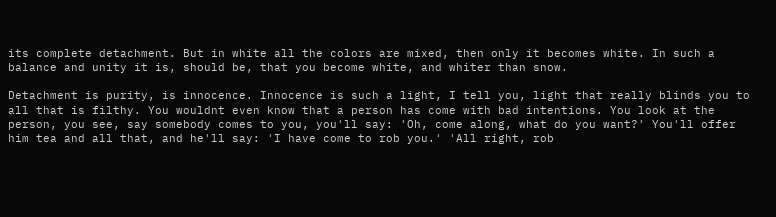its complete detachment. But in white all the colors are mixed, then only it becomes white. In such a balance and unity it is, should be, that you become white, and whiter than snow.

Detachment is purity, is innocence. Innocence is such a light, I tell you, light that really blinds you to all that is filthy. You wouldnt even know that a person has come with bad intentions. You look at the person, you see, say somebody comes to you, you'll say: 'Oh, come along, what do you want?' You'll offer him tea and all that, and he'll say: 'I have come to rob you.' 'All right, rob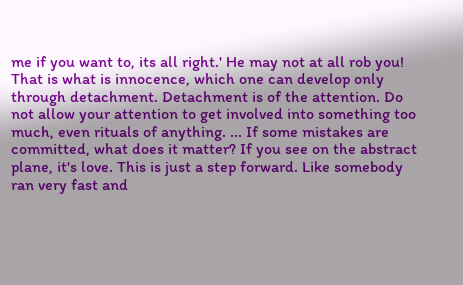me if you want to, its all right.' He may not at all rob you! That is what is innocence, which one can develop only through detachment. Detachment is of the attention. Do not allow your attention to get involved into something too much, even rituals of anything. ... If some mistakes are committed, what does it matter? If you see on the abstract plane, it's love. This is just a step forward. Like somebody ran very fast and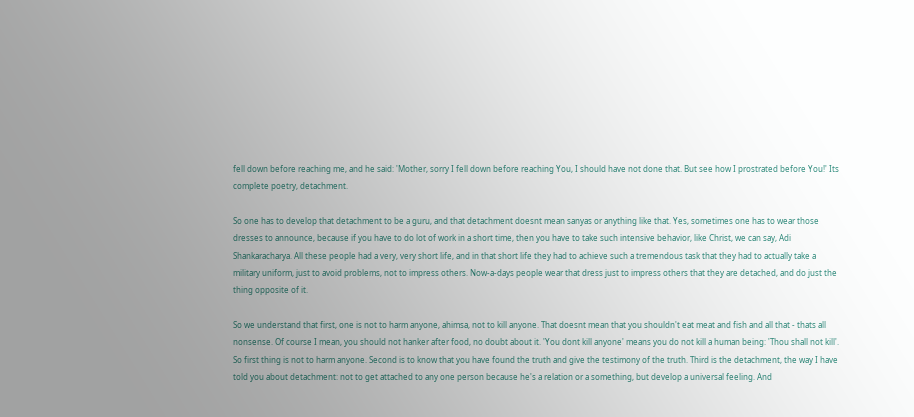fell down before reaching me, and he said: 'Mother, sorry I fell down before reaching You, I should have not done that. But see how I prostrated before You!' Its complete poetry, detachment.

So one has to develop that detachment to be a guru, and that detachment doesnt mean sanyas or anything like that. Yes, sometimes one has to wear those dresses to announce, because if you have to do lot of work in a short time, then you have to take such intensive behavior, like Christ, we can say, Adi Shankaracharya. All these people had a very, very short life, and in that short life they had to achieve such a tremendous task that they had to actually take a military uniform, just to avoid problems, not to impress others. Now-a-days people wear that dress just to impress others that they are detached, and do just the thing opposite of it.

So we understand that first, one is not to harm anyone, ahimsa, not to kill anyone. That doesnt mean that you shouldn't eat meat and fish and all that - thats all nonsense. Of course I mean, you should not hanker after food, no doubt about it. 'You dont kill anyone' means you do not kill a human being: 'Thou shall not kill'. So first thing is not to harm anyone. Second is to know that you have found the truth and give the testimony of the truth. Third is the detachment, the way I have told you about detachment: not to get attached to any one person because he's a relation or a something, but develop a universal feeling. And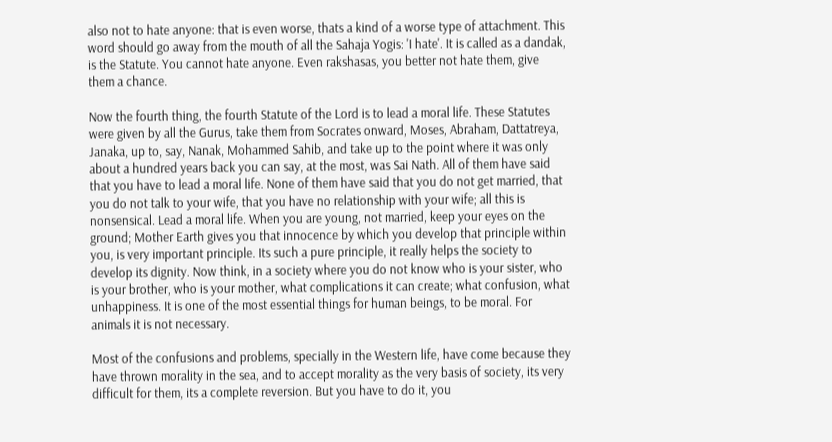also not to hate anyone: that is even worse, thats a kind of a worse type of attachment. This word should go away from the mouth of all the Sahaja Yogis: 'I hate'. It is called as a dandak, is the Statute. You cannot hate anyone. Even rakshasas, you better not hate them, give them a chance.

Now the fourth thing, the fourth Statute of the Lord is to lead a moral life. These Statutes were given by all the Gurus, take them from Socrates onward, Moses, Abraham, Dattatreya, Janaka, up to, say, Nanak, Mohammed Sahib, and take up to the point where it was only about a hundred years back you can say, at the most, was Sai Nath. All of them have said that you have to lead a moral life. None of them have said that you do not get married, that you do not talk to your wife, that you have no relationship with your wife; all this is nonsensical. Lead a moral life. When you are young, not married, keep your eyes on the ground; Mother Earth gives you that innocence by which you develop that principle within you, is very important principle. Its such a pure principle, it really helps the society to develop its dignity. Now think, in a society where you do not know who is your sister, who is your brother, who is your mother, what complications it can create; what confusion, what unhappiness. It is one of the most essential things for human beings, to be moral. For animals it is not necessary.

Most of the confusions and problems, specially in the Western life, have come because they have thrown morality in the sea, and to accept morality as the very basis of society, its very difficult for them, its a complete reversion. But you have to do it, you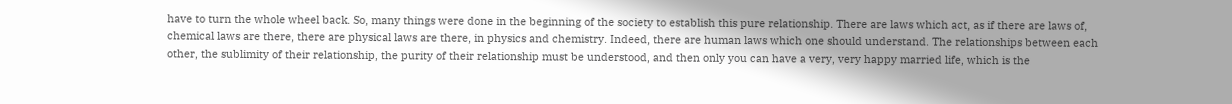have to turn the whole wheel back. So, many things were done in the beginning of the society to establish this pure relationship. There are laws which act, as if there are laws of, chemical laws are there, there are physical laws are there, in physics and chemistry. Indeed, there are human laws which one should understand. The relationships between each other, the sublimity of their relationship, the purity of their relationship must be understood, and then only you can have a very, very happy married life, which is the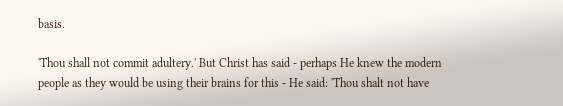basis.

'Thou shall not commit adultery.' But Christ has said - perhaps He knew the modern people as they would be using their brains for this - He said: 'Thou shalt not have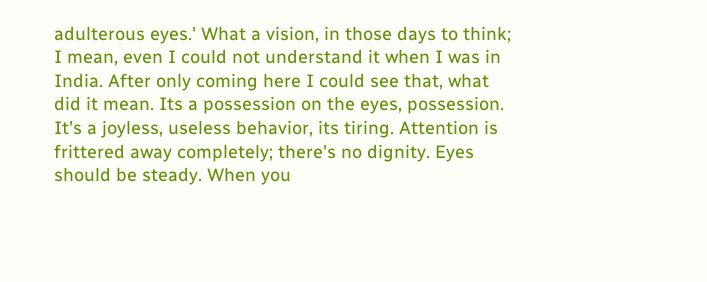adulterous eyes.' What a vision, in those days to think; I mean, even I could not understand it when I was in India. After only coming here I could see that, what did it mean. Its a possession on the eyes, possession. It's a joyless, useless behavior, its tiring. Attention is frittered away completely; there's no dignity. Eyes should be steady. When you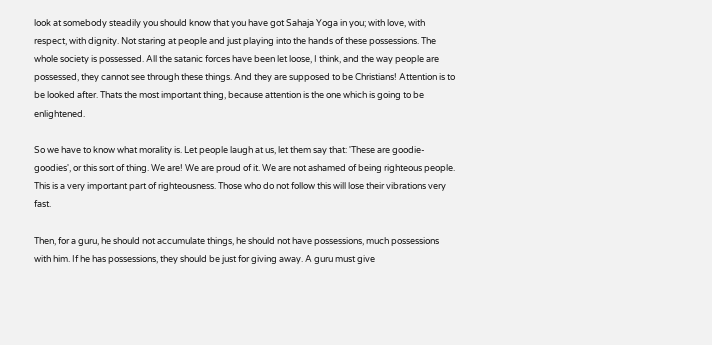look at somebody steadily you should know that you have got Sahaja Yoga in you; with love, with respect, with dignity. Not staring at people and just playing into the hands of these possessions. The whole society is possessed. All the satanic forces have been let loose, I think, and the way people are possessed, they cannot see through these things. And they are supposed to be Christians! Attention is to be looked after. Thats the most important thing, because attention is the one which is going to be enlightened.

So we have to know what morality is. Let people laugh at us, let them say that: 'These are goodie-goodies', or this sort of thing. We are! We are proud of it. We are not ashamed of being righteous people. This is a very important part of righteousness. Those who do not follow this will lose their vibrations very fast.

Then, for a guru, he should not accumulate things, he should not have possessions, much possessions with him. If he has possessions, they should be just for giving away. A guru must give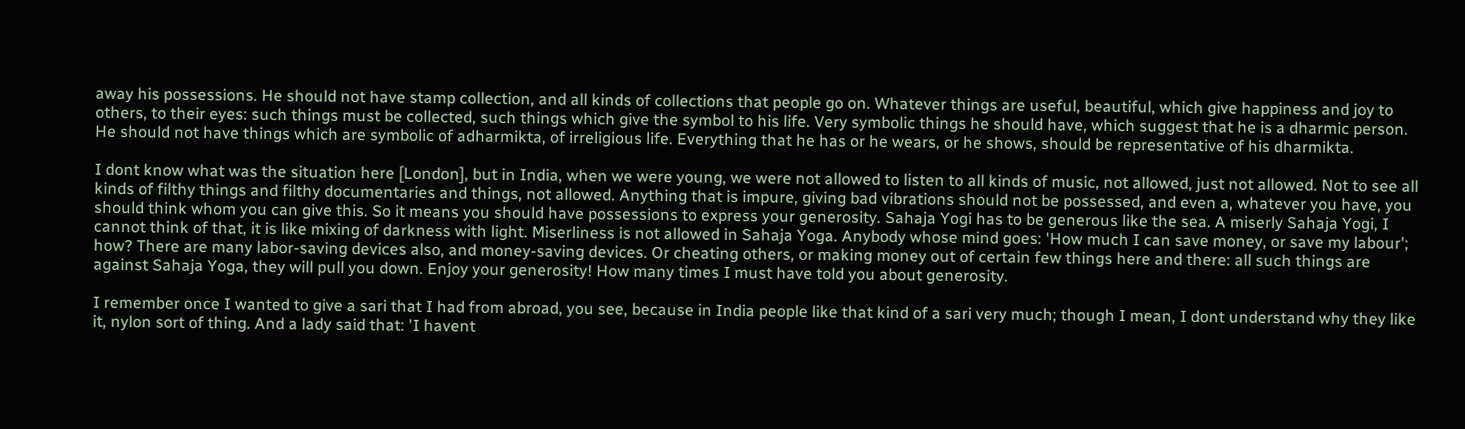away his possessions. He should not have stamp collection, and all kinds of collections that people go on. Whatever things are useful, beautiful, which give happiness and joy to others, to their eyes: such things must be collected, such things which give the symbol to his life. Very symbolic things he should have, which suggest that he is a dharmic person. He should not have things which are symbolic of adharmikta, of irreligious life. Everything that he has or he wears, or he shows, should be representative of his dharmikta.

I dont know what was the situation here [London], but in India, when we were young, we were not allowed to listen to all kinds of music, not allowed, just not allowed. Not to see all kinds of filthy things and filthy documentaries and things, not allowed. Anything that is impure, giving bad vibrations should not be possessed, and even a, whatever you have, you should think whom you can give this. So it means you should have possessions to express your generosity. Sahaja Yogi has to be generous like the sea. A miserly Sahaja Yogi, I cannot think of that, it is like mixing of darkness with light. Miserliness is not allowed in Sahaja Yoga. Anybody whose mind goes: 'How much I can save money, or save my labour'; how? There are many labor-saving devices also, and money-saving devices. Or cheating others, or making money out of certain few things here and there: all such things are against Sahaja Yoga, they will pull you down. Enjoy your generosity! How many times I must have told you about generosity.

I remember once I wanted to give a sari that I had from abroad, you see, because in India people like that kind of a sari very much; though I mean, I dont understand why they like it, nylon sort of thing. And a lady said that: 'I havent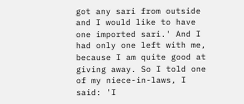got any sari from outside and I would like to have one imported sari.' And I had only one left with me, because I am quite good at giving away. So I told one of my niece-in-laws, I said: 'I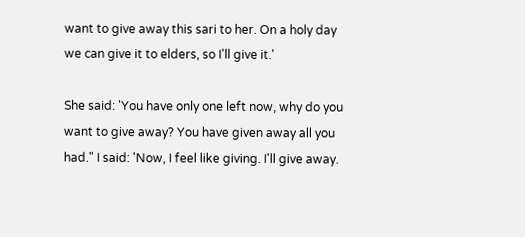want to give away this sari to her. On a holy day we can give it to elders, so I'll give it.'

She said: 'You have only one left now, why do you want to give away? You have given away all you had." I said: 'Now, I feel like giving. I'll give away.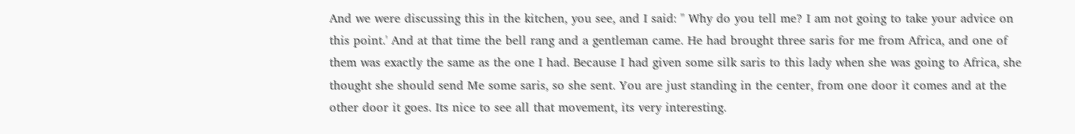And we were discussing this in the kitchen, you see, and I said: '' Why do you tell me? I am not going to take your advice on this point.' And at that time the bell rang and a gentleman came. He had brought three saris for me from Africa, and one of them was exactly the same as the one I had. Because I had given some silk saris to this lady when she was going to Africa, she thought she should send Me some saris, so she sent. You are just standing in the center, from one door it comes and at the other door it goes. Its nice to see all that movement, its very interesting.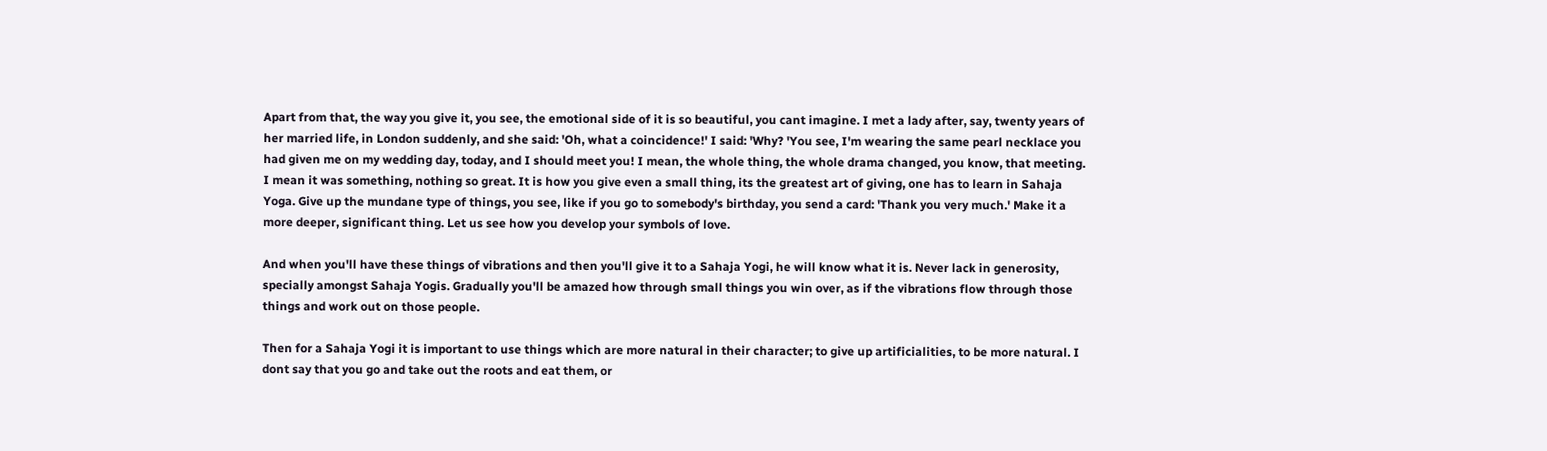Apart from that, the way you give it, you see, the emotional side of it is so beautiful, you cant imagine. I met a lady after, say, twenty years of her married life, in London suddenly, and she said: 'Oh, what a coincidence!' I said: 'Why? 'You see, I'm wearing the same pearl necklace you had given me on my wedding day, today, and I should meet you! I mean, the whole thing, the whole drama changed, you know, that meeting. I mean it was something, nothing so great. It is how you give even a small thing, its the greatest art of giving, one has to learn in Sahaja Yoga. Give up the mundane type of things, you see, like if you go to somebody's birthday, you send a card: 'Thank you very much.' Make it a more deeper, significant thing. Let us see how you develop your symbols of love.

And when you'll have these things of vibrations and then you'll give it to a Sahaja Yogi, he will know what it is. Never lack in generosity, specially amongst Sahaja Yogis. Gradually you'll be amazed how through small things you win over, as if the vibrations flow through those things and work out on those people.

Then for a Sahaja Yogi it is important to use things which are more natural in their character; to give up artificialities, to be more natural. I dont say that you go and take out the roots and eat them, or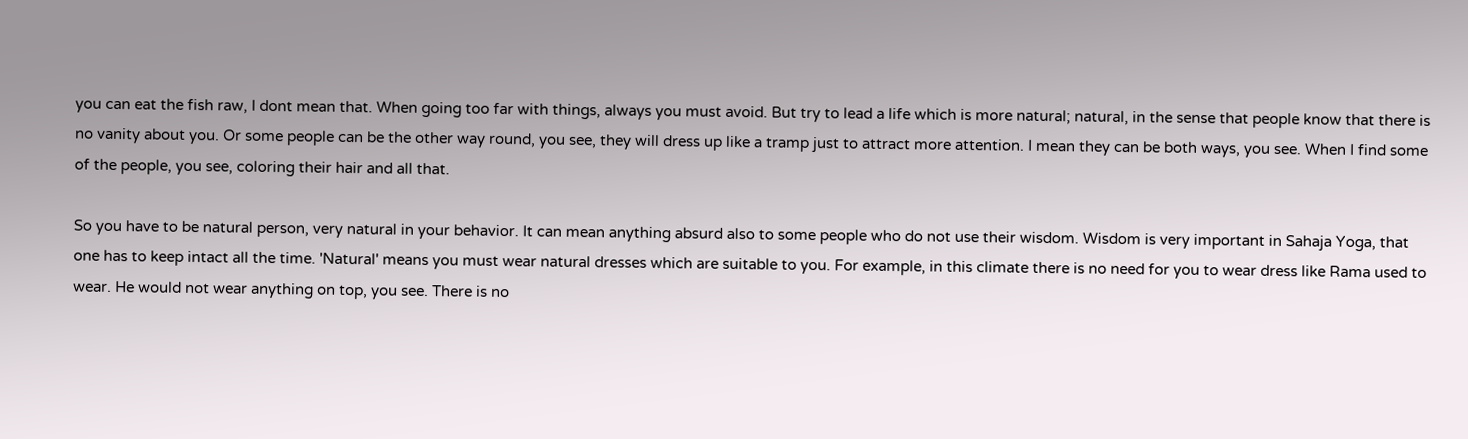you can eat the fish raw, I dont mean that. When going too far with things, always you must avoid. But try to lead a life which is more natural; natural, in the sense that people know that there is no vanity about you. Or some people can be the other way round, you see, they will dress up like a tramp just to attract more attention. I mean they can be both ways, you see. When I find some of the people, you see, coloring their hair and all that.

So you have to be natural person, very natural in your behavior. It can mean anything absurd also to some people who do not use their wisdom. Wisdom is very important in Sahaja Yoga, that one has to keep intact all the time. 'Natural' means you must wear natural dresses which are suitable to you. For example, in this climate there is no need for you to wear dress like Rama used to wear. He would not wear anything on top, you see. There is no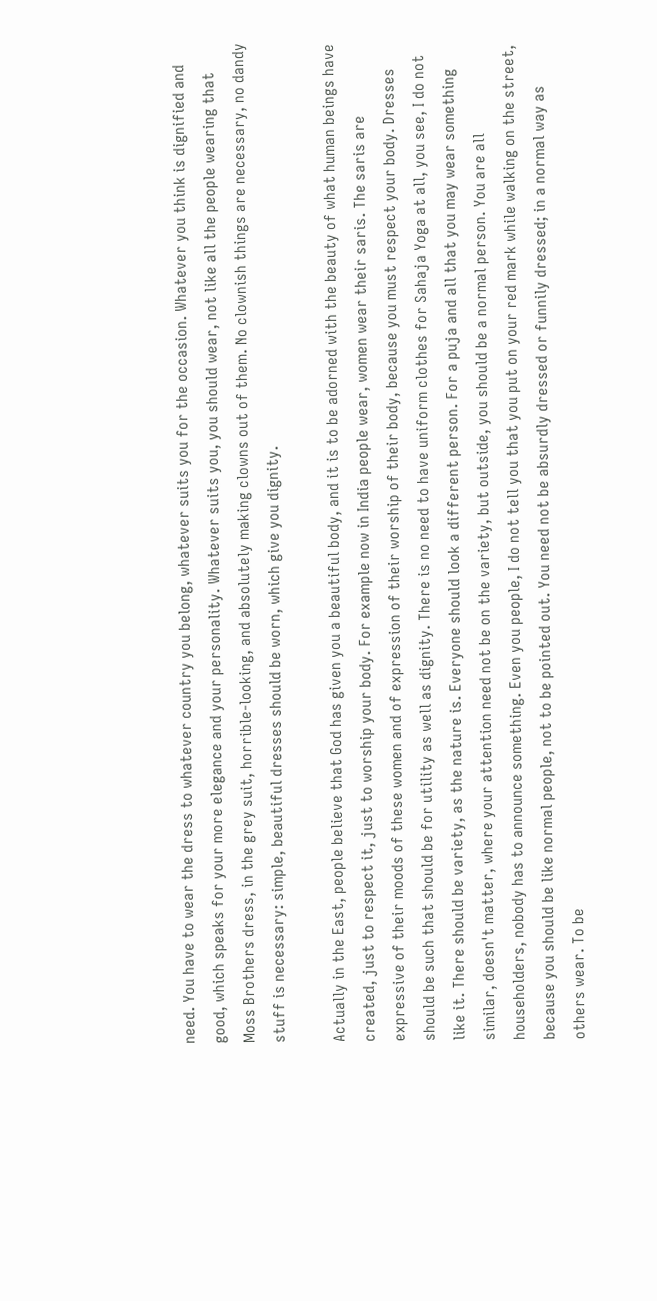need. You have to wear the dress to whatever country you belong, whatever suits you for the occasion. Whatever you think is dignified and good, which speaks for your more elegance and your personality. Whatever suits you, you should wear, not like all the people wearing that Moss Brothers dress, in the grey suit, horrible-looking, and absolutely making clowns out of them. No clownish things are necessary, no dandy stuff is necessary: simple, beautiful dresses should be worn, which give you dignity.

Actually in the East, people believe that God has given you a beautiful body, and it is to be adorned with the beauty of what human beings have created, just to respect it, just to worship your body. For example now in India people wear, women wear their saris. The saris are expressive of their moods of these women and of expression of their worship of their body, because you must respect your body. Dresses should be such that should be for utility as well as dignity. There is no need to have uniform clothes for Sahaja Yoga at all, you see, I do not like it. There should be variety, as the nature is. Everyone should look a different person. For a puja and all that you may wear something similar, doesn't matter, where your attention need not be on the variety, but outside, you should be a normal person. You are all householders, nobody has to announce something. Even you people, I do not tell you that you put on your red mark while walking on the street, because you should be like normal people, not to be pointed out. You need not be absurdly dressed or funnily dressed; in a normal way as others wear. To be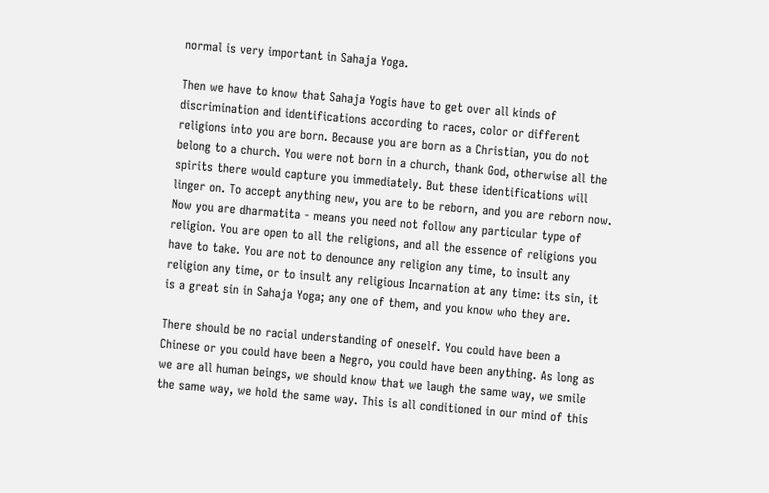normal is very important in Sahaja Yoga.

Then we have to know that Sahaja Yogis have to get over all kinds of discrimination and identifications according to races, color or different religions into you are born. Because you are born as a Christian, you do not belong to a church. You were not born in a church, thank God, otherwise all the spirits there would capture you immediately. But these identifications will linger on. To accept anything new, you are to be reborn, and you are reborn now. Now you are dharmatita - means you need not follow any particular type of religion. You are open to all the religions, and all the essence of religions you have to take. You are not to denounce any religion any time, to insult any religion any time, or to insult any religious Incarnation at any time: its sin, it is a great sin in Sahaja Yoga; any one of them, and you know who they are.

There should be no racial understanding of oneself. You could have been a Chinese or you could have been a Negro, you could have been anything. As long as we are all human beings, we should know that we laugh the same way, we smile the same way, we hold the same way. This is all conditioned in our mind of this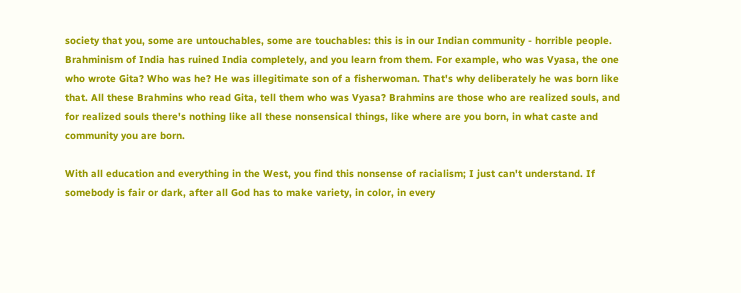society that you, some are untouchables, some are touchables: this is in our Indian community - horrible people. Brahminism of India has ruined India completely, and you learn from them. For example, who was Vyasa, the one who wrote Gita? Who was he? He was illegitimate son of a fisherwoman. That's why deliberately he was born like that. All these Brahmins who read Gita, tell them who was Vyasa? Brahmins are those who are realized souls, and for realized souls there's nothing like all these nonsensical things, like where are you born, in what caste and community you are born.

With all education and everything in the West, you find this nonsense of racialism; I just can't understand. If somebody is fair or dark, after all God has to make variety, in color, in every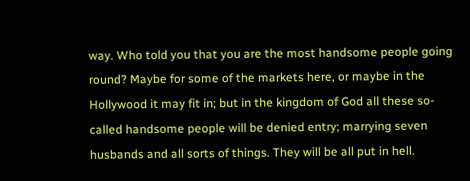way. Who told you that you are the most handsome people going round? Maybe for some of the markets here, or maybe in the Hollywood it may fit in; but in the kingdom of God all these so-called handsome people will be denied entry; marrying seven husbands and all sorts of things. They will be all put in hell.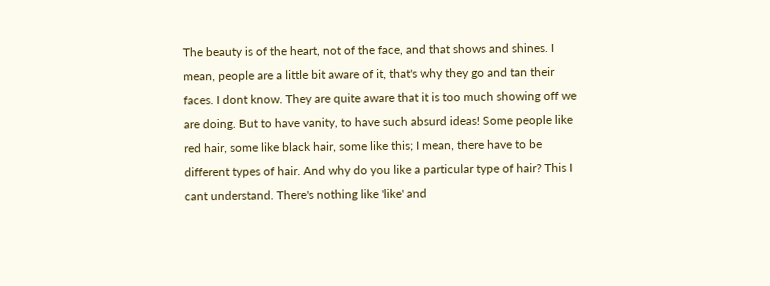The beauty is of the heart, not of the face, and that shows and shines. I mean, people are a little bit aware of it, that's why they go and tan their faces. I dont know. They are quite aware that it is too much showing off we are doing. But to have vanity, to have such absurd ideas! Some people like red hair, some like black hair, some like this; I mean, there have to be different types of hair. And why do you like a particular type of hair? This I cant understand. There's nothing like 'like' and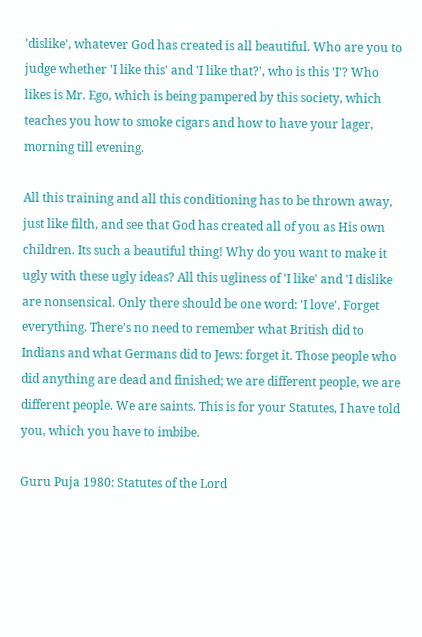'dislike', whatever God has created is all beautiful. Who are you to judge whether 'I like this' and 'I like that?', who is this 'I'? Who likes is Mr. Ego, which is being pampered by this society, which teaches you how to smoke cigars and how to have your lager, morning till evening.

All this training and all this conditioning has to be thrown away, just like filth, and see that God has created all of you as His own children. Its such a beautiful thing! Why do you want to make it ugly with these ugly ideas? All this ugliness of 'I like' and 'I dislike are nonsensical. Only there should be one word: 'I love'. Forget everything. There's no need to remember what British did to Indians and what Germans did to Jews: forget it. Those people who did anything are dead and finished; we are different people, we are different people. We are saints. This is for your Statutes, I have told you, which you have to imbibe.

Guru Puja 1980: Statutes of the Lord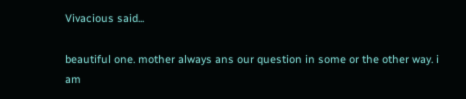Vivacious said...

beautiful one. mother always ans our question in some or the other way. i am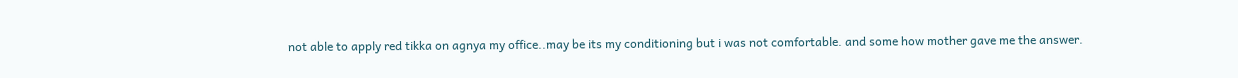not able to apply red tikka on agnya my office..may be its my conditioning but i was not comfortable. and some how mother gave me the answer.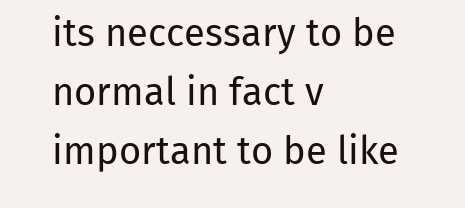its neccessary to be normal in fact v important to be like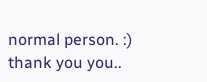normal person. :) thank you you..